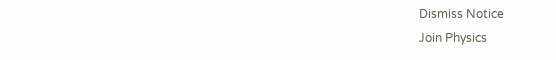Dismiss Notice
Join Physics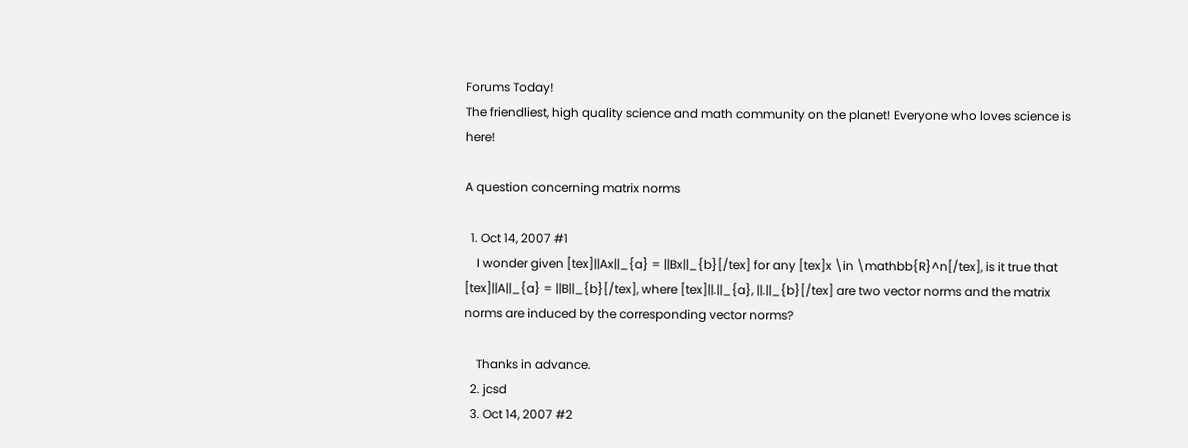Forums Today!
The friendliest, high quality science and math community on the planet! Everyone who loves science is here!

A question concerning matrix norms

  1. Oct 14, 2007 #1
    I wonder given [tex]||Ax||_{a} = ||Bx||_{b}[/tex] for any [tex]x \in \mathbb{R}^n[/tex], is it true that [tex]||A||_{a} = ||B||_{b}[/tex], where [tex]||.||_{a}, ||.||_{b}[/tex] are two vector norms and the matrix norms are induced by the corresponding vector norms?

    Thanks in advance.
  2. jcsd
  3. Oct 14, 2007 #2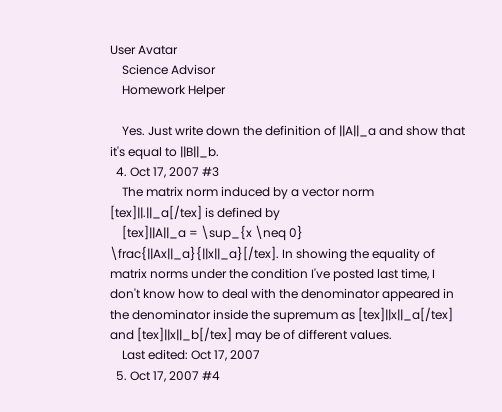User Avatar
    Science Advisor
    Homework Helper

    Yes. Just write down the definition of ||A||_a and show that it's equal to ||B||_b.
  4. Oct 17, 2007 #3
    The matrix norm induced by a vector norm [tex]||.||_a[/tex] is defined by
    [tex]||A||_a = \sup_{x \neq 0} \frac{||Ax||_a}{||x||_a}[/tex]. In showing the equality of matrix norms under the condition I've posted last time, I don't know how to deal with the denominator appeared in the denominator inside the supremum as [tex]||x||_a[/tex] and [tex]||x||_b[/tex] may be of different values.
    Last edited: Oct 17, 2007
  5. Oct 17, 2007 #4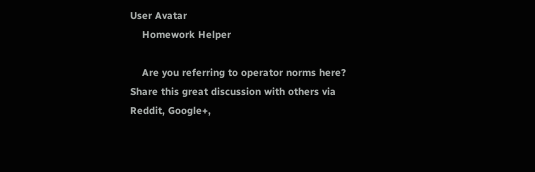User Avatar
    Homework Helper

    Are you referring to operator norms here?
Share this great discussion with others via Reddit, Google+,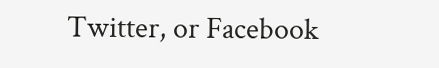Twitter, or Facebook